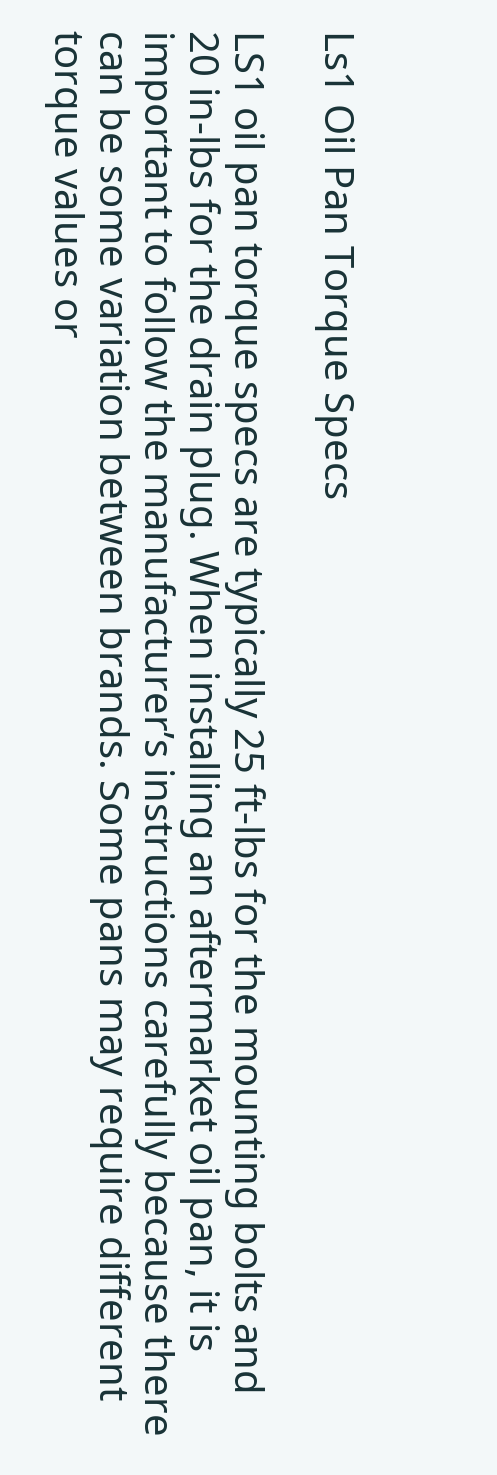Ls1 Oil Pan Torque Specs

LS1 oil pan torque specs are typically 25 ft-lbs for the mounting bolts and 20 in-lbs for the drain plug. When installing an aftermarket oil pan, it is important to follow the manufacturer’s instructions carefully because there can be some variation between brands. Some pans may require different torque values or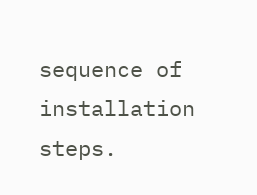sequence of installation steps.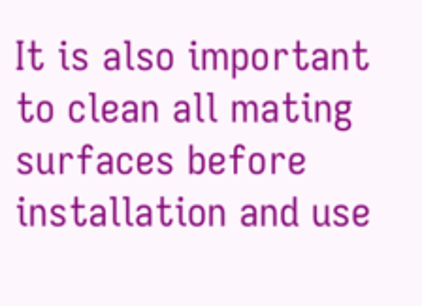It is also important to clean all mating surfaces before installation and use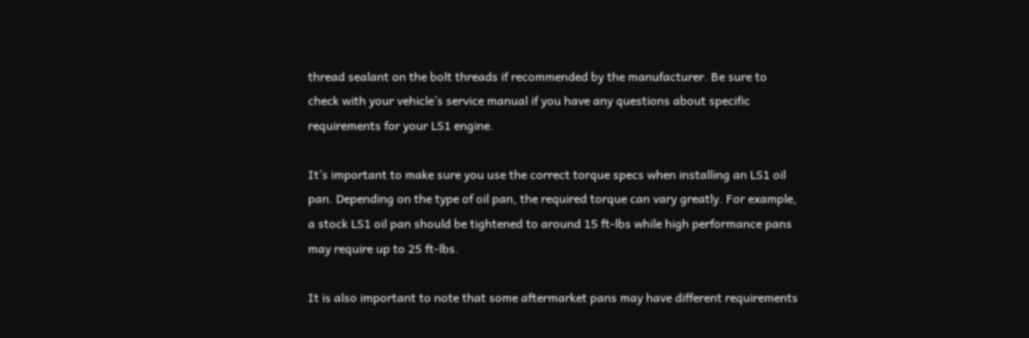thread sealant on the bolt threads if recommended by the manufacturer. Be sure to check with your vehicle’s service manual if you have any questions about specific requirements for your LS1 engine.

It’s important to make sure you use the correct torque specs when installing an LS1 oil pan. Depending on the type of oil pan, the required torque can vary greatly. For example, a stock LS1 oil pan should be tightened to around 15 ft-lbs while high performance pans may require up to 25 ft-lbs.

It is also important to note that some aftermarket pans may have different requirements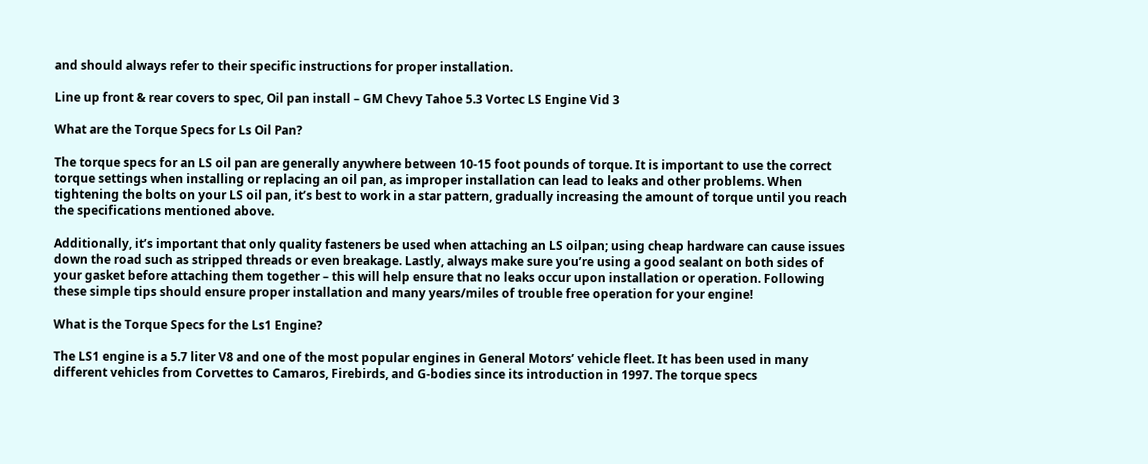and should always refer to their specific instructions for proper installation.

Line up front & rear covers to spec, Oil pan install – GM Chevy Tahoe 5.3 Vortec LS Engine Vid 3

What are the Torque Specs for Ls Oil Pan?

The torque specs for an LS oil pan are generally anywhere between 10-15 foot pounds of torque. It is important to use the correct torque settings when installing or replacing an oil pan, as improper installation can lead to leaks and other problems. When tightening the bolts on your LS oil pan, it’s best to work in a star pattern, gradually increasing the amount of torque until you reach the specifications mentioned above.

Additionally, it’s important that only quality fasteners be used when attaching an LS oilpan; using cheap hardware can cause issues down the road such as stripped threads or even breakage. Lastly, always make sure you’re using a good sealant on both sides of your gasket before attaching them together – this will help ensure that no leaks occur upon installation or operation. Following these simple tips should ensure proper installation and many years/miles of trouble free operation for your engine!

What is the Torque Specs for the Ls1 Engine?

The LS1 engine is a 5.7 liter V8 and one of the most popular engines in General Motors’ vehicle fleet. It has been used in many different vehicles from Corvettes to Camaros, Firebirds, and G-bodies since its introduction in 1997. The torque specs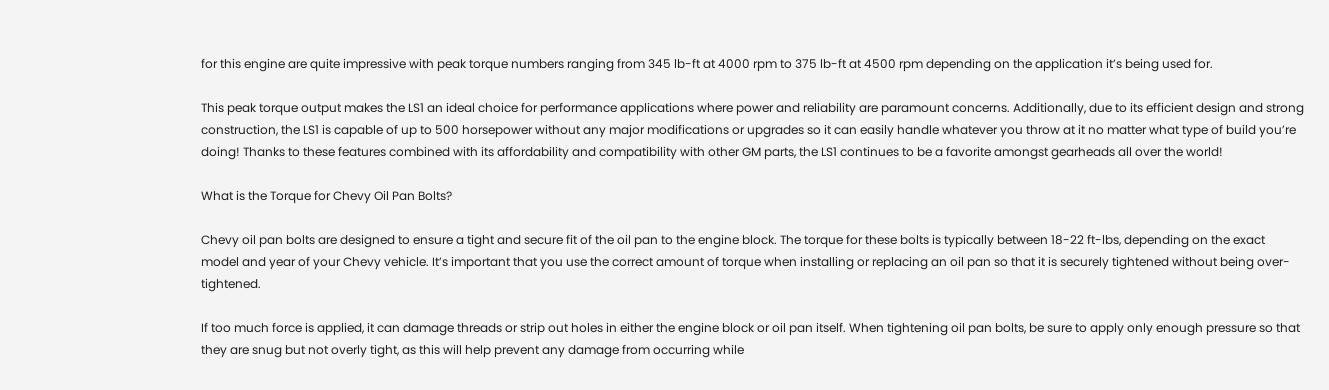for this engine are quite impressive with peak torque numbers ranging from 345 lb-ft at 4000 rpm to 375 lb-ft at 4500 rpm depending on the application it’s being used for.

This peak torque output makes the LS1 an ideal choice for performance applications where power and reliability are paramount concerns. Additionally, due to its efficient design and strong construction, the LS1 is capable of up to 500 horsepower without any major modifications or upgrades so it can easily handle whatever you throw at it no matter what type of build you’re doing! Thanks to these features combined with its affordability and compatibility with other GM parts, the LS1 continues to be a favorite amongst gearheads all over the world!

What is the Torque for Chevy Oil Pan Bolts?

Chevy oil pan bolts are designed to ensure a tight and secure fit of the oil pan to the engine block. The torque for these bolts is typically between 18-22 ft-lbs, depending on the exact model and year of your Chevy vehicle. It’s important that you use the correct amount of torque when installing or replacing an oil pan so that it is securely tightened without being over-tightened.

If too much force is applied, it can damage threads or strip out holes in either the engine block or oil pan itself. When tightening oil pan bolts, be sure to apply only enough pressure so that they are snug but not overly tight, as this will help prevent any damage from occurring while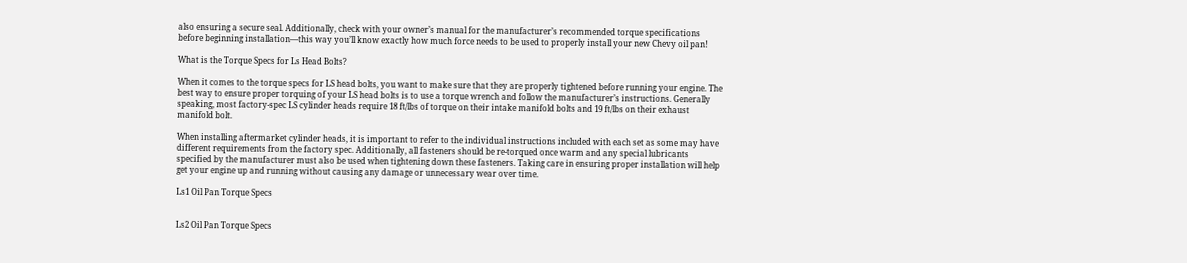also ensuring a secure seal. Additionally, check with your owner’s manual for the manufacturer’s recommended torque specifications before beginning installation—this way you’ll know exactly how much force needs to be used to properly install your new Chevy oil pan!

What is the Torque Specs for Ls Head Bolts?

When it comes to the torque specs for LS head bolts, you want to make sure that they are properly tightened before running your engine. The best way to ensure proper torquing of your LS head bolts is to use a torque wrench and follow the manufacturer’s instructions. Generally speaking, most factory-spec LS cylinder heads require 18 ft/lbs of torque on their intake manifold bolts and 19 ft/lbs on their exhaust manifold bolt.

When installing aftermarket cylinder heads, it is important to refer to the individual instructions included with each set as some may have different requirements from the factory spec. Additionally, all fasteners should be re-torqued once warm and any special lubricants specified by the manufacturer must also be used when tightening down these fasteners. Taking care in ensuring proper installation will help get your engine up and running without causing any damage or unnecessary wear over time.

Ls1 Oil Pan Torque Specs


Ls2 Oil Pan Torque Specs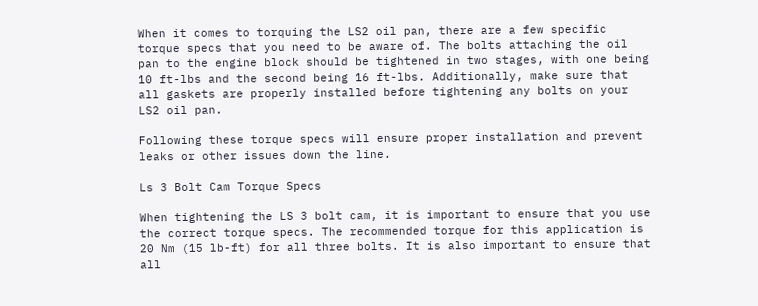When it comes to torquing the LS2 oil pan, there are a few specific torque specs that you need to be aware of. The bolts attaching the oil pan to the engine block should be tightened in two stages, with one being 10 ft-lbs and the second being 16 ft-lbs. Additionally, make sure that all gaskets are properly installed before tightening any bolts on your LS2 oil pan.

Following these torque specs will ensure proper installation and prevent leaks or other issues down the line.

Ls 3 Bolt Cam Torque Specs

When tightening the LS 3 bolt cam, it is important to ensure that you use the correct torque specs. The recommended torque for this application is 20 Nm (15 lb-ft) for all three bolts. It is also important to ensure that all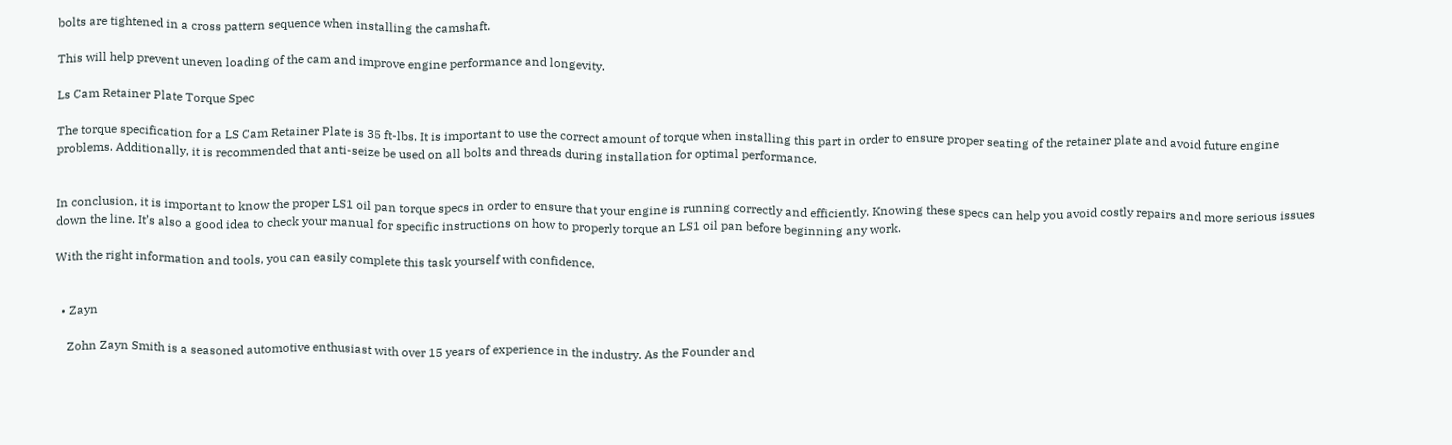bolts are tightened in a cross pattern sequence when installing the camshaft.

This will help prevent uneven loading of the cam and improve engine performance and longevity.

Ls Cam Retainer Plate Torque Spec

The torque specification for a LS Cam Retainer Plate is 35 ft-lbs. It is important to use the correct amount of torque when installing this part in order to ensure proper seating of the retainer plate and avoid future engine problems. Additionally, it is recommended that anti-seize be used on all bolts and threads during installation for optimal performance.


In conclusion, it is important to know the proper LS1 oil pan torque specs in order to ensure that your engine is running correctly and efficiently. Knowing these specs can help you avoid costly repairs and more serious issues down the line. It’s also a good idea to check your manual for specific instructions on how to properly torque an LS1 oil pan before beginning any work.

With the right information and tools, you can easily complete this task yourself with confidence.


  • Zayn

    Zohn Zayn Smith is a seasoned automotive enthusiast with over 15 years of experience in the industry. As the Founder and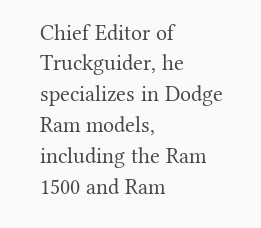Chief Editor of Truckguider, he specializes in Dodge Ram models, including the Ram 1500 and Ram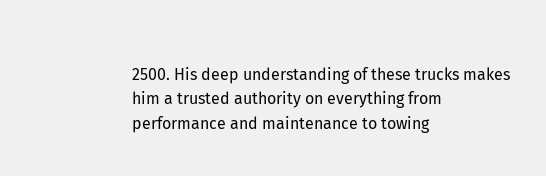2500. His deep understanding of these trucks makes him a trusted authority on everything from performance and maintenance to towing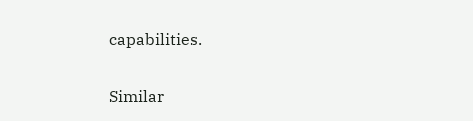capabilities.

Similar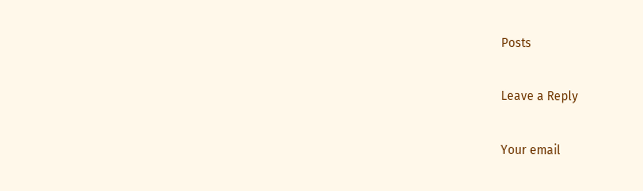Posts

Leave a Reply

Your email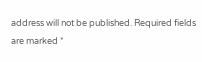address will not be published. Required fields are marked *